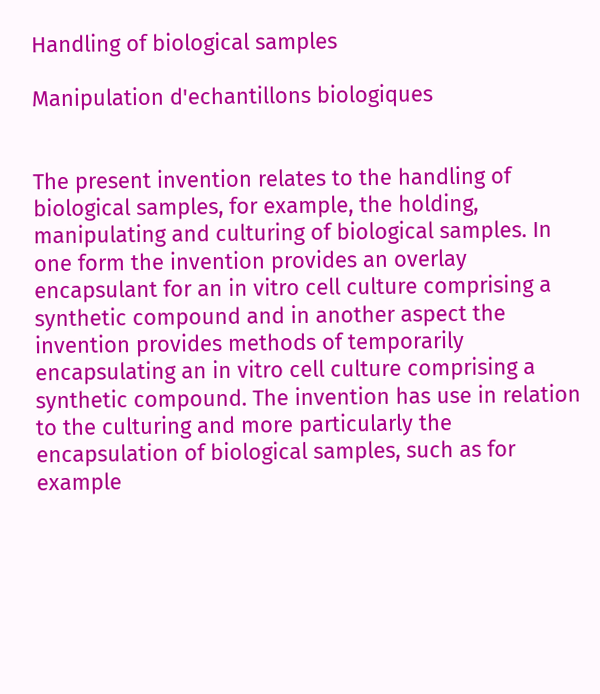Handling of biological samples

Manipulation d'echantillons biologiques


The present invention relates to the handling of biological samples, for example, the holding, manipulating and culturing of biological samples. In one form the invention provides an overlay encapsulant for an in vitro cell culture comprising a synthetic compound and in another aspect the invention provides methods of temporarily encapsulating an in vitro cell culture comprising a synthetic compound. The invention has use in relation to the culturing and more particularly the encapsulation of biological samples, such as for example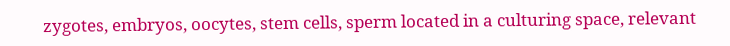zygotes, embryos, oocytes, stem cells, sperm located in a culturing space, relevant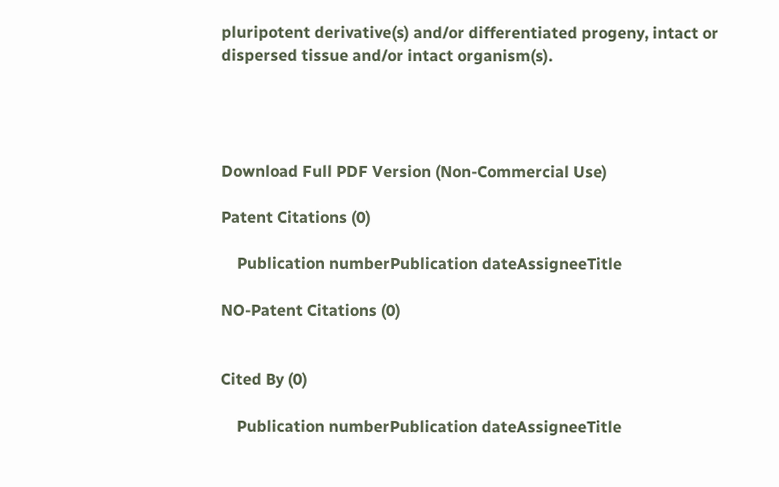pluripotent derivative(s) and/or differentiated progeny, intact or dispersed tissue and/or intact organism(s).




Download Full PDF Version (Non-Commercial Use)

Patent Citations (0)

    Publication numberPublication dateAssigneeTitle

NO-Patent Citations (0)


Cited By (0)

    Publication numberPublication dateAssigneeTitle